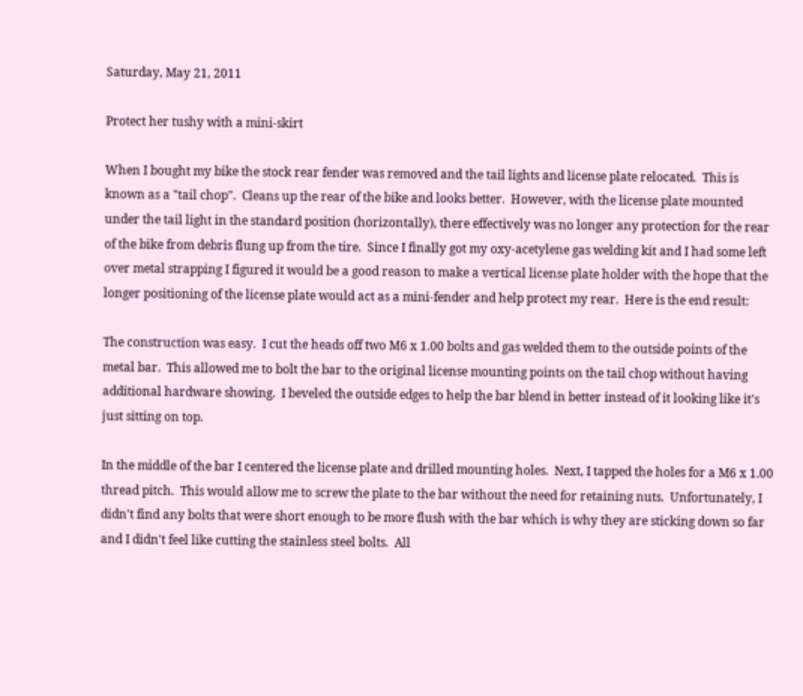Saturday, May 21, 2011

Protect her tushy with a mini-skirt

When I bought my bike the stock rear fender was removed and the tail lights and license plate relocated.  This is known as a "tail chop".  Cleans up the rear of the bike and looks better.  However, with the license plate mounted under the tail light in the standard position (horizontally), there effectively was no longer any protection for the rear of the bike from debris flung up from the tire.  Since I finally got my oxy-acetylene gas welding kit and I had some left over metal strapping I figured it would be a good reason to make a vertical license plate holder with the hope that the longer positioning of the license plate would act as a mini-fender and help protect my rear.  Here is the end result:

The construction was easy.  I cut the heads off two M6 x 1.00 bolts and gas welded them to the outside points of the metal bar.  This allowed me to bolt the bar to the original license mounting points on the tail chop without having additional hardware showing.  I beveled the outside edges to help the bar blend in better instead of it looking like it's just sitting on top.

In the middle of the bar I centered the license plate and drilled mounting holes.  Next, I tapped the holes for a M6 x 1.00 thread pitch.  This would allow me to screw the plate to the bar without the need for retaining nuts.  Unfortunately, I didn't find any bolts that were short enough to be more flush with the bar which is why they are sticking down so far and I didn't feel like cutting the stainless steel bolts.  All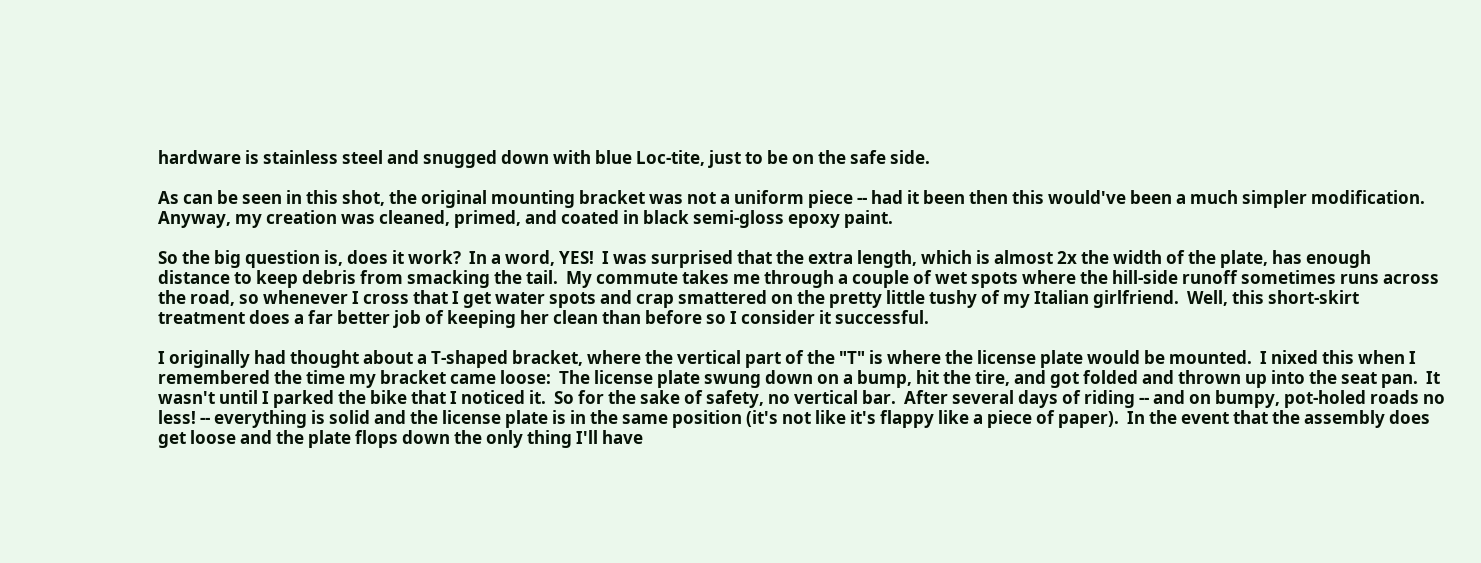hardware is stainless steel and snugged down with blue Loc-tite, just to be on the safe side.

As can be seen in this shot, the original mounting bracket was not a uniform piece -- had it been then this would've been a much simpler modification.  Anyway, my creation was cleaned, primed, and coated in black semi-gloss epoxy paint.

So the big question is, does it work?  In a word, YES!  I was surprised that the extra length, which is almost 2x the width of the plate, has enough distance to keep debris from smacking the tail.  My commute takes me through a couple of wet spots where the hill-side runoff sometimes runs across the road, so whenever I cross that I get water spots and crap smattered on the pretty little tushy of my Italian girlfriend.  Well, this short-skirt treatment does a far better job of keeping her clean than before so I consider it successful.

I originally had thought about a T-shaped bracket, where the vertical part of the "T" is where the license plate would be mounted.  I nixed this when I remembered the time my bracket came loose:  The license plate swung down on a bump, hit the tire, and got folded and thrown up into the seat pan.  It wasn't until I parked the bike that I noticed it.  So for the sake of safety, no vertical bar.  After several days of riding -- and on bumpy, pot-holed roads no less! -- everything is solid and the license plate is in the same position (it's not like it's flappy like a piece of paper).  In the event that the assembly does get loose and the plate flops down the only thing I'll have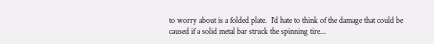to worry about is a folded plate.  I'd hate to think of the damage that could be caused if a solid metal bar struck the spinning tire...